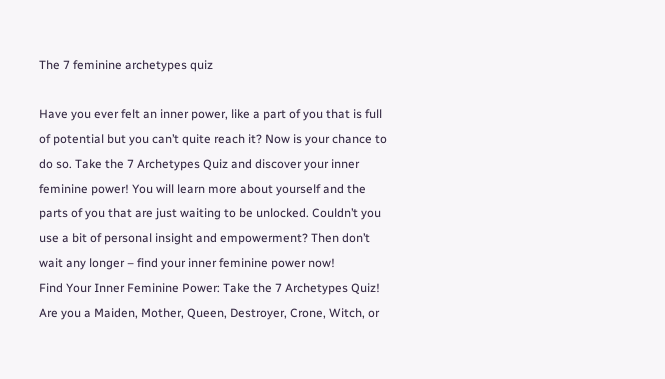The 7 feminine archetypes quiz

Have you ever felt an inner power, like a part of you that is full of potential but you can’t quite reach it? Now is your chance to do so. Take the 7 Archetypes Quiz and discover your inner feminine power! You will learn more about yourself and the parts of you that are just waiting to be unlocked. Couldn’t you use a bit of personal insight and empowerment? Then don’t wait any longer – find your inner feminine power now!
Find Your Inner Feminine Power: Take the 7 Archetypes Quiz!
Are you a Maiden, Mother, Queen, Destroyer, Crone, Witch, or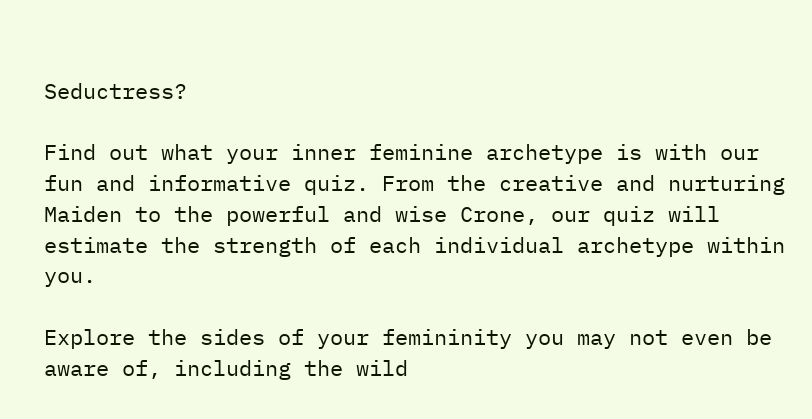Seductress?

Find out what your inner feminine archetype is with our fun and informative quiz. From the creative and nurturing Maiden to the powerful and wise Crone, our quiz will estimate the strength of each individual archetype within you.

Explore the sides of your femininity you may not even be aware of, including the wild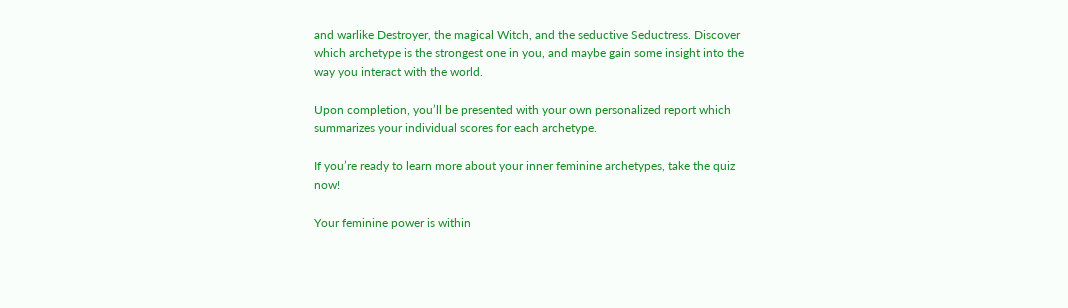and warlike Destroyer, the magical Witch, and the seductive Seductress. Discover which archetype is the strongest one in you, and maybe gain some insight into the way you interact with the world.

Upon completion, you’ll be presented with your own personalized report which summarizes your individual scores for each archetype.

If you’re ready to learn more about your inner feminine archetypes, take the quiz now!

Your feminine power is within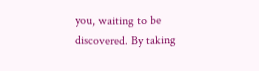you, waiting to be discovered. By taking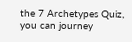the 7 Archetypes Quiz, you can journey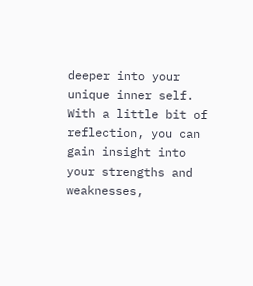deeper into your unique inner self. With a little bit of reflection, you can gain insight into your strengths and weaknesses,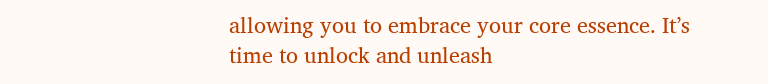allowing you to embrace your core essence. It’s time to unlock and unleash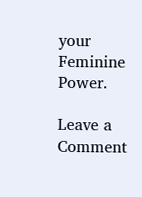your Feminine Power.

Leave a Comment